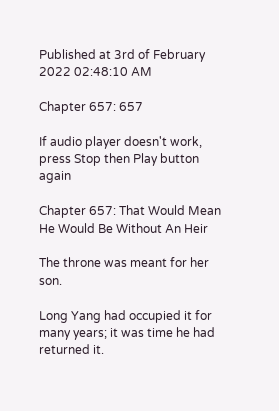Published at 3rd of February 2022 02:48:10 AM

Chapter 657: 657

If audio player doesn't work, press Stop then Play button again

Chapter 657: That Would Mean He Would Be Without An Heir

The throne was meant for her son.

Long Yang had occupied it for many years; it was time he had returned it.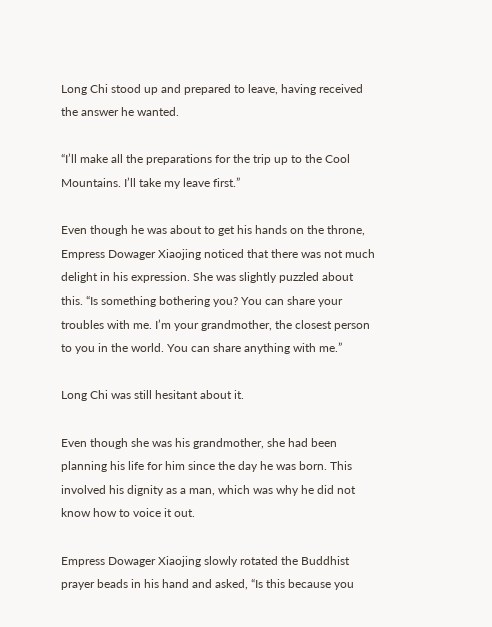Long Chi stood up and prepared to leave, having received the answer he wanted.

“I’ll make all the preparations for the trip up to the Cool Mountains. I’ll take my leave first.”

Even though he was about to get his hands on the throne, Empress Dowager Xiaojing noticed that there was not much delight in his expression. She was slightly puzzled about this. “Is something bothering you? You can share your troubles with me. I’m your grandmother, the closest person to you in the world. You can share anything with me.”

Long Chi was still hesitant about it.

Even though she was his grandmother, she had been planning his life for him since the day he was born. This involved his dignity as a man, which was why he did not know how to voice it out.

Empress Dowager Xiaojing slowly rotated the Buddhist prayer beads in his hand and asked, “Is this because you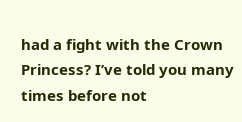had a fight with the Crown Princess? I’ve told you many times before not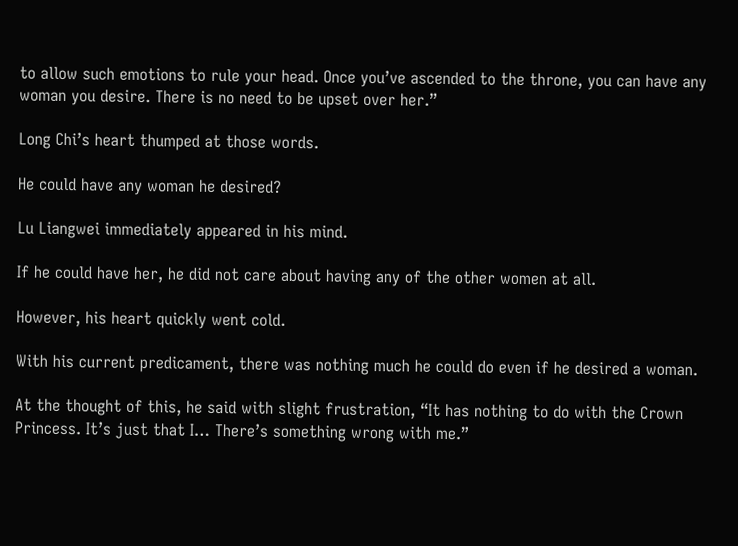to allow such emotions to rule your head. Once you’ve ascended to the throne, you can have any woman you desire. There is no need to be upset over her.”

Long Chi’s heart thumped at those words.

He could have any woman he desired?

Lu Liangwei immediately appeared in his mind.

If he could have her, he did not care about having any of the other women at all.

However, his heart quickly went cold.

With his current predicament, there was nothing much he could do even if he desired a woman.

At the thought of this, he said with slight frustration, “It has nothing to do with the Crown Princess. It’s just that I… There’s something wrong with me.”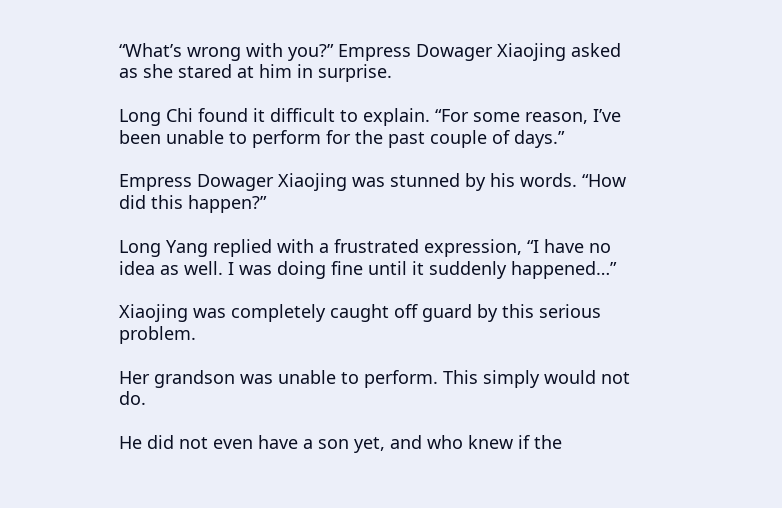“What’s wrong with you?” Empress Dowager Xiaojing asked as she stared at him in surprise.

Long Chi found it difficult to explain. “For some reason, I’ve been unable to perform for the past couple of days.”

Empress Dowager Xiaojing was stunned by his words. “How did this happen?”

Long Yang replied with a frustrated expression, “I have no idea as well. I was doing fine until it suddenly happened…”

Xiaojing was completely caught off guard by this serious problem.

Her grandson was unable to perform. This simply would not do.

He did not even have a son yet, and who knew if the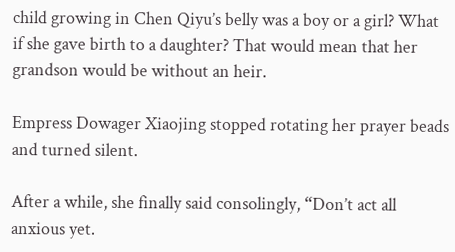child growing in Chen Qiyu’s belly was a boy or a girl? What if she gave birth to a daughter? That would mean that her grandson would be without an heir.

Empress Dowager Xiaojing stopped rotating her prayer beads and turned silent.

After a while, she finally said consolingly, “Don’t act all anxious yet.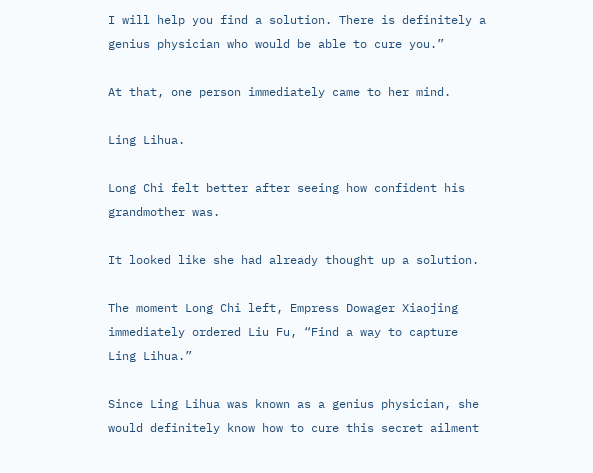I will help you find a solution. There is definitely a genius physician who would be able to cure you.”

At that, one person immediately came to her mind.

Ling Lihua.

Long Chi felt better after seeing how confident his grandmother was.

It looked like she had already thought up a solution.

The moment Long Chi left, Empress Dowager Xiaojing immediately ordered Liu Fu, “Find a way to capture Ling Lihua.”

Since Ling Lihua was known as a genius physician, she would definitely know how to cure this secret ailment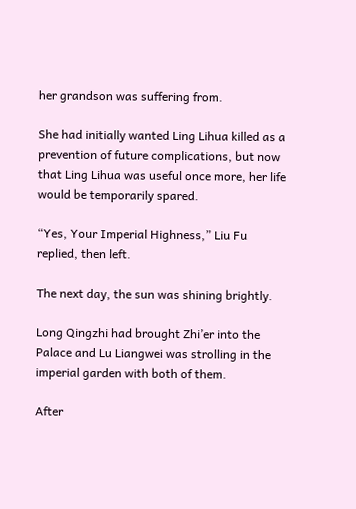her grandson was suffering from.

She had initially wanted Ling Lihua killed as a prevention of future complications, but now that Ling Lihua was useful once more, her life would be temporarily spared.

“Yes, Your Imperial Highness,” Liu Fu replied, then left.

The next day, the sun was shining brightly.

Long Qingzhi had brought Zhi’er into the Palace and Lu Liangwei was strolling in the imperial garden with both of them.

After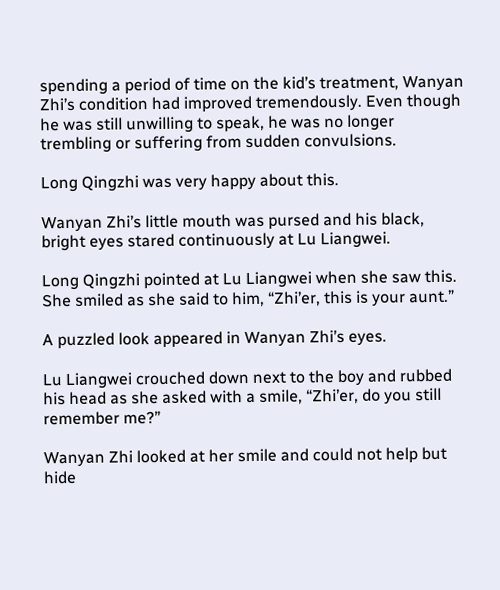spending a period of time on the kid’s treatment, Wanyan Zhi’s condition had improved tremendously. Even though he was still unwilling to speak, he was no longer trembling or suffering from sudden convulsions.

Long Qingzhi was very happy about this.

Wanyan Zhi’s little mouth was pursed and his black, bright eyes stared continuously at Lu Liangwei.

Long Qingzhi pointed at Lu Liangwei when she saw this. She smiled as she said to him, “Zhi’er, this is your aunt.”

A puzzled look appeared in Wanyan Zhi’s eyes.

Lu Liangwei crouched down next to the boy and rubbed his head as she asked with a smile, “Zhi’er, do you still remember me?”

Wanyan Zhi looked at her smile and could not help but hide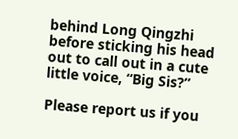behind Long Qingzhi before sticking his head out to call out in a cute little voice, “Big Sis?”

Please report us if you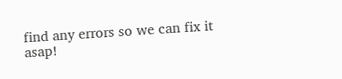find any errors so we can fix it asap!